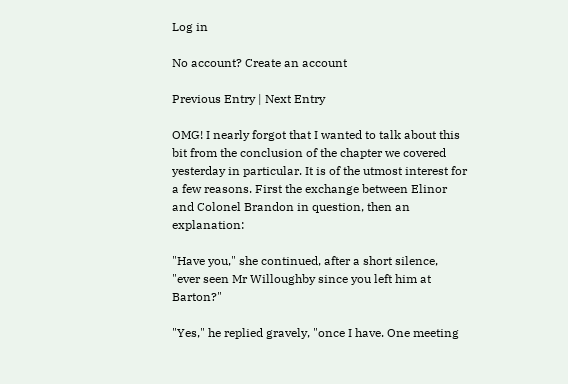Log in

No account? Create an account

Previous Entry | Next Entry

OMG! I nearly forgot that I wanted to talk about this bit from the conclusion of the chapter we covered yesterday in particular. It is of the utmost interest for a few reasons. First the exchange between Elinor and Colonel Brandon in question, then an explanation:

"Have you," she continued, after a short silence, "ever seen Mr Willoughby since you left him at Barton?"

"Yes," he replied gravely, "once I have. One meeting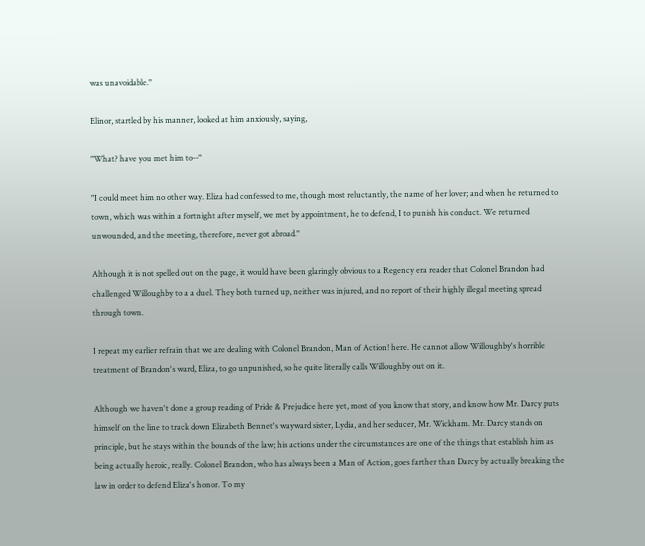was unavoidable."

Elinor, startled by his manner, looked at him anxiously, saying,

"What? have you met him to--"

"I could meet him no other way. Eliza had confessed to me, though most reluctantly, the name of her lover; and when he returned to town, which was within a fortnight after myself, we met by appointment, he to defend, I to punish his conduct. We returned unwounded, and the meeting, therefore, never got abroad."

Although it is not spelled out on the page, it would have been glaringly obvious to a Regency era reader that Colonel Brandon had challenged Willoughby to a a duel. They both turned up, neither was injured, and no report of their highly illegal meeting spread through town.

I repeat my earlier refrain that we are dealing with Colonel Brandon, Man of Action! here. He cannot allow Willoughby's horrible treatment of Brandon's ward, Eliza, to go unpunished, so he quite literally calls Willoughby out on it.

Although we haven't done a group reading of Pride & Prejudice here yet, most of you know that story, and know how Mr. Darcy puts himself on the line to track down Elizabeth Bennet's wayward sister, Lydia, and her seducer, Mr. Wickham. Mr. Darcy stands on principle, but he stays within the bounds of the law; his actions under the circumstances are one of the things that establish him as being actually heroic, really. Colonel Brandon, who has always been a Man of Action, goes farther than Darcy by actually breaking the law in order to defend Eliza's honor. To my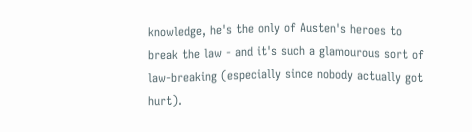knowledge, he's the only of Austen's heroes to break the law - and it's such a glamourous sort of law-breaking (especially since nobody actually got hurt).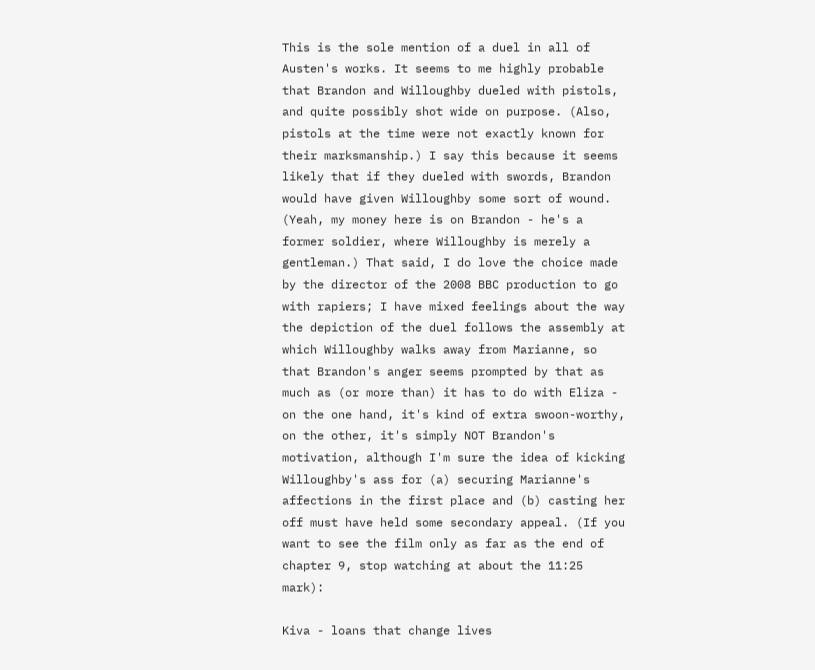This is the sole mention of a duel in all of Austen's works. It seems to me highly probable that Brandon and Willoughby dueled with pistols, and quite possibly shot wide on purpose. (Also, pistols at the time were not exactly known for their marksmanship.) I say this because it seems likely that if they dueled with swords, Brandon would have given Willoughby some sort of wound. (Yeah, my money here is on Brandon - he's a former soldier, where Willoughby is merely a gentleman.) That said, I do love the choice made by the director of the 2008 BBC production to go with rapiers; I have mixed feelings about the way the depiction of the duel follows the assembly at which Willoughby walks away from Marianne, so that Brandon's anger seems prompted by that as much as (or more than) it has to do with Eliza - on the one hand, it's kind of extra swoon-worthy, on the other, it's simply NOT Brandon's motivation, although I'm sure the idea of kicking Willoughby's ass for (a) securing Marianne's affections in the first place and (b) casting her off must have held some secondary appeal. (If you want to see the film only as far as the end of chapter 9, stop watching at about the 11:25 mark):

Kiva - loans that change lives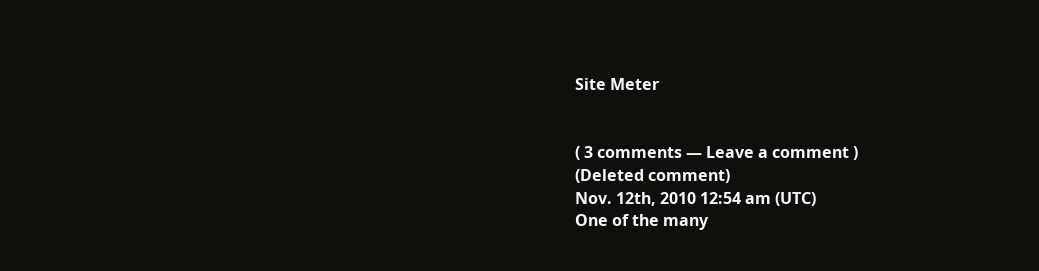Site Meter


( 3 comments — Leave a comment )
(Deleted comment)
Nov. 12th, 2010 12:54 am (UTC)
One of the many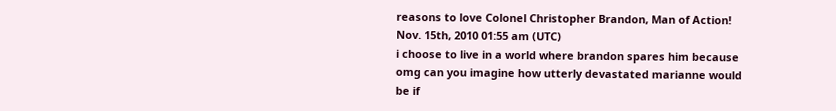reasons to love Colonel Christopher Brandon, Man of Action!
Nov. 15th, 2010 01:55 am (UTC)
i choose to live in a world where brandon spares him because omg can you imagine how utterly devastated marianne would be if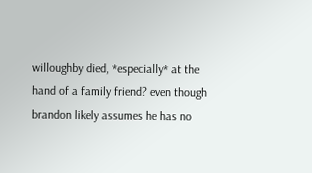willoughby died, *especially* at the hand of a family friend? even though brandon likely assumes he has no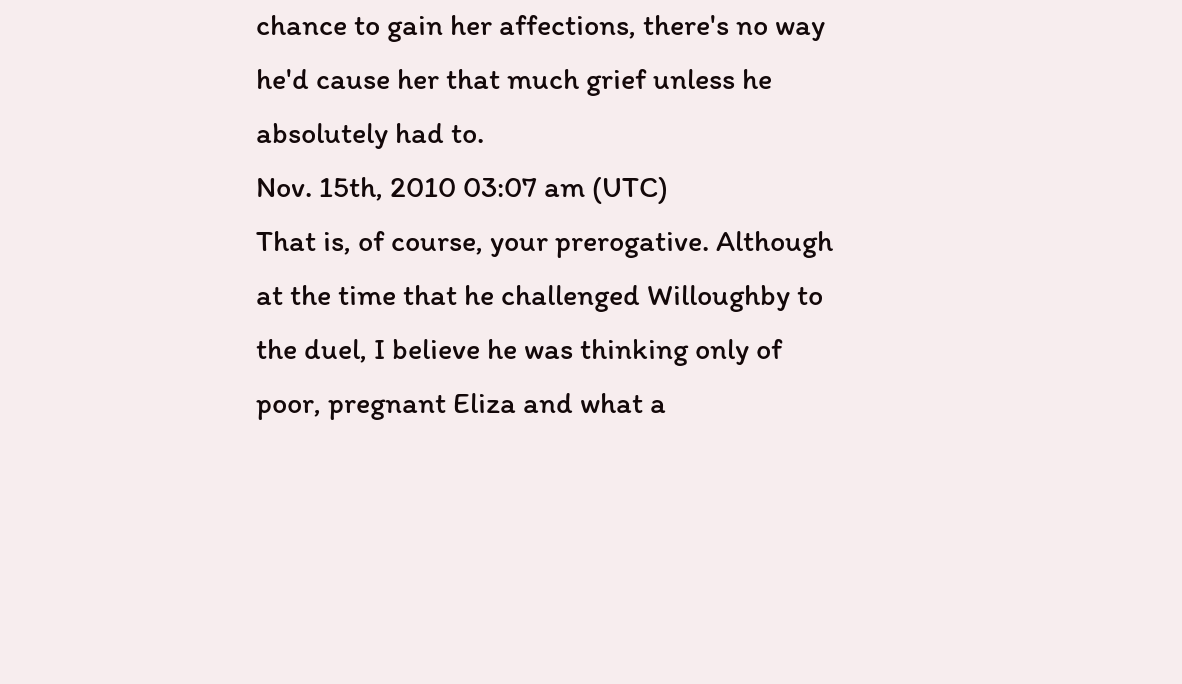chance to gain her affections, there's no way he'd cause her that much grief unless he absolutely had to.
Nov. 15th, 2010 03:07 am (UTC)
That is, of course, your prerogative. Although at the time that he challenged Willoughby to the duel, I believe he was thinking only of poor, pregnant Eliza and what a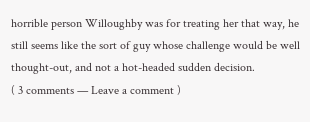horrible person Willoughby was for treating her that way, he still seems like the sort of guy whose challenge would be well thought-out, and not a hot-headed sudden decision.
( 3 comments — Leave a comment )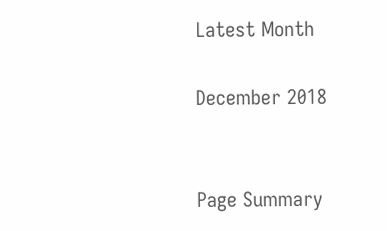Latest Month

December 2018


Page Summary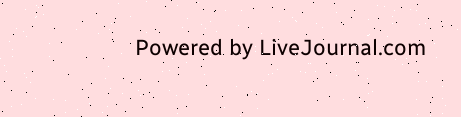Powered by LiveJournal.com